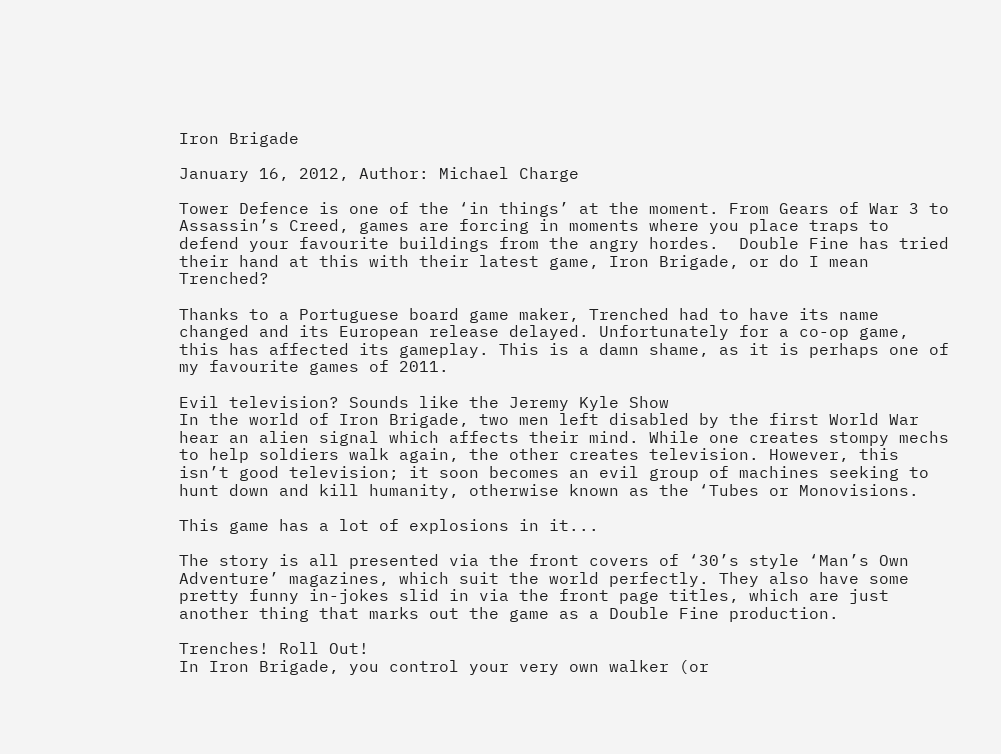Iron Brigade

January 16, 2012, Author: Michael Charge

Tower Defence is one of the ‘in things’ at the moment. From Gears of War 3 to Assassin’s Creed, games are forcing in moments where you place traps to defend your favourite buildings from the angry hordes.  Double Fine has tried their hand at this with their latest game, Iron Brigade, or do I mean Trenched?

Thanks to a Portuguese board game maker, Trenched had to have its name changed and its European release delayed. Unfortunately for a co-op game, this has affected its gameplay. This is a damn shame, as it is perhaps one of my favourite games of 2011.

Evil television? Sounds like the Jeremy Kyle Show
In the world of Iron Brigade, two men left disabled by the first World War hear an alien signal which affects their mind. While one creates stompy mechs to help soldiers walk again, the other creates television. However, this isn’t good television; it soon becomes an evil group of machines seeking to hunt down and kill humanity, otherwise known as the ‘Tubes or Monovisions.

This game has a lot of explosions in it...

The story is all presented via the front covers of ‘30’s style ‘Man’s Own Adventure’ magazines, which suit the world perfectly. They also have some pretty funny in-jokes slid in via the front page titles, which are just another thing that marks out the game as a Double Fine production.

Trenches! Roll Out!
In Iron Brigade, you control your very own walker (or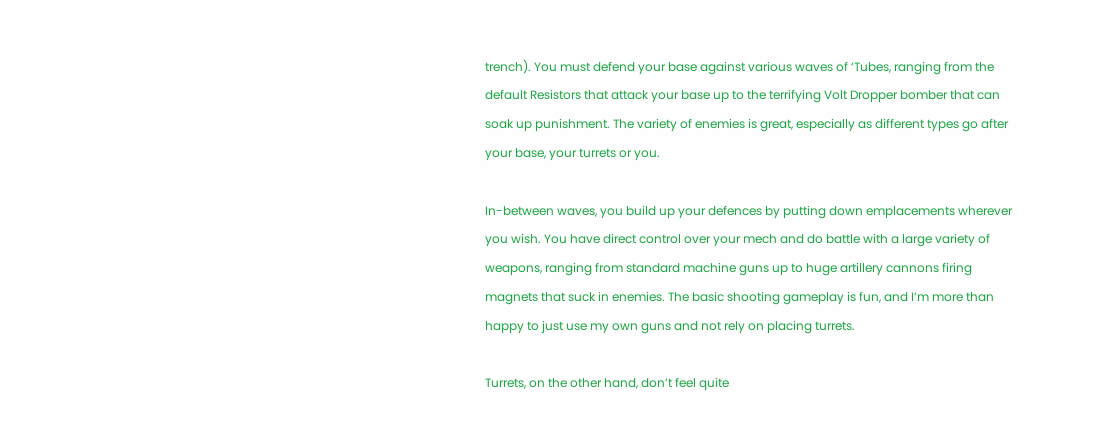trench). You must defend your base against various waves of ‘Tubes, ranging from the default Resistors that attack your base up to the terrifying Volt Dropper bomber that can soak up punishment. The variety of enemies is great, especially as different types go after your base, your turrets or you.

In-between waves, you build up your defences by putting down emplacements wherever you wish. You have direct control over your mech and do battle with a large variety of weapons, ranging from standard machine guns up to huge artillery cannons firing magnets that suck in enemies. The basic shooting gameplay is fun, and I’m more than happy to just use my own guns and not rely on placing turrets.

Turrets, on the other hand, don’t feel quite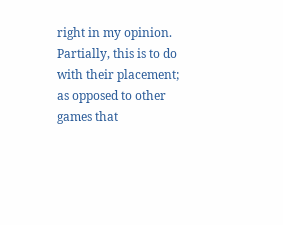right in my opinion. Partially, this is to do with their placement; as opposed to other games that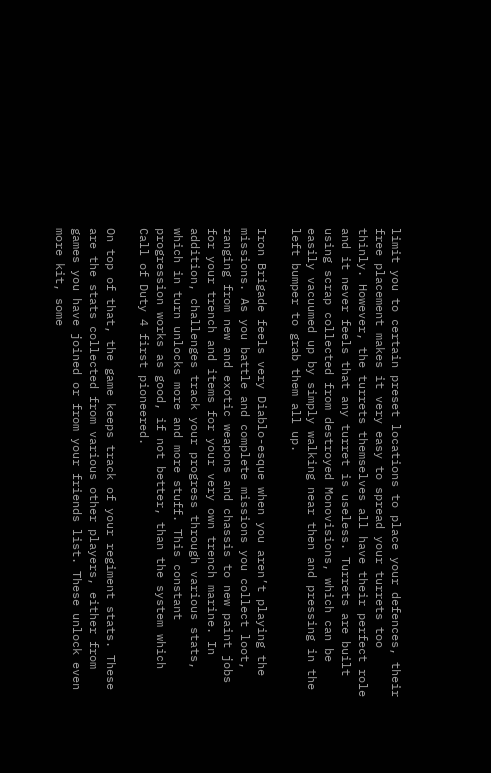limit you to certain preset locations to place your defences, their free placement makes it very easy to spread your turrets too thinly. However, the turrets themselves all have their perfect role and it never feels that any turret is useless. Turrets are built using scrap collected from destroyed Monovisions, which can be easily vacuumed up by simply walking near then and pressing in the left bumper to grab them all up.

Iron Brigade feels very Diablo-esque when you aren’t playing the missions. As you battle and complete missions you collect loot, ranging from new and exotic weapons and chassis to new paint jobs for your trench and items for your very own trench marine. In addition, challenges track your progress through various stats, which in turn unlocks more and more stuff. This constant progression works as good, if not better, than the system which Call of Duty 4 first pioneered.

On top of that, the game keeps track of your regiment stats. These are the stats collected from various other players, either from games you have joined or from your friends list. These unlock even more kit, some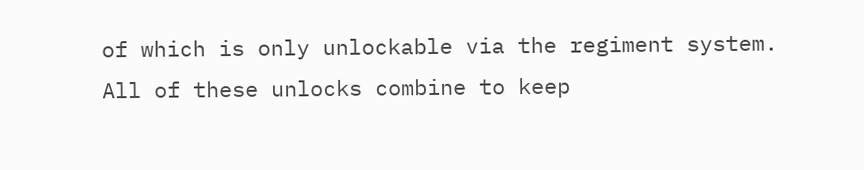of which is only unlockable via the regiment system. All of these unlocks combine to keep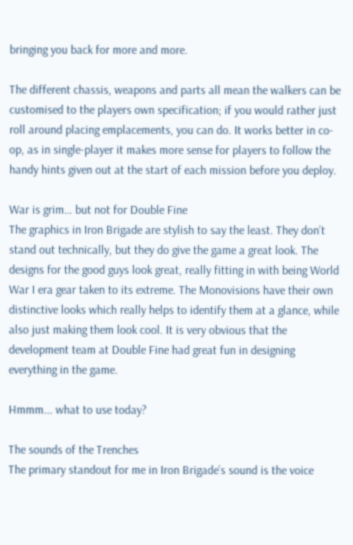bringing you back for more and more.

The different chassis, weapons and parts all mean the walkers can be customised to the players own specification; if you would rather just roll around placing emplacements, you can do. It works better in co-op, as in single-player it makes more sense for players to follow the handy hints given out at the start of each mission before you deploy.

War is grim… but not for Double Fine
The graphics in Iron Brigade are stylish to say the least. They don’t stand out technically, but they do give the game a great look. The designs for the good guys look great, really fitting in with being World War I era gear taken to its extreme. The Monovisions have their own distinctive looks which really helps to identify them at a glance, while also just making them look cool. It is very obvious that the development team at Double Fine had great fun in designing everything in the game.

Hmmm... what to use today?

The sounds of the Trenches
The primary standout for me in Iron Brigade’s sound is the voice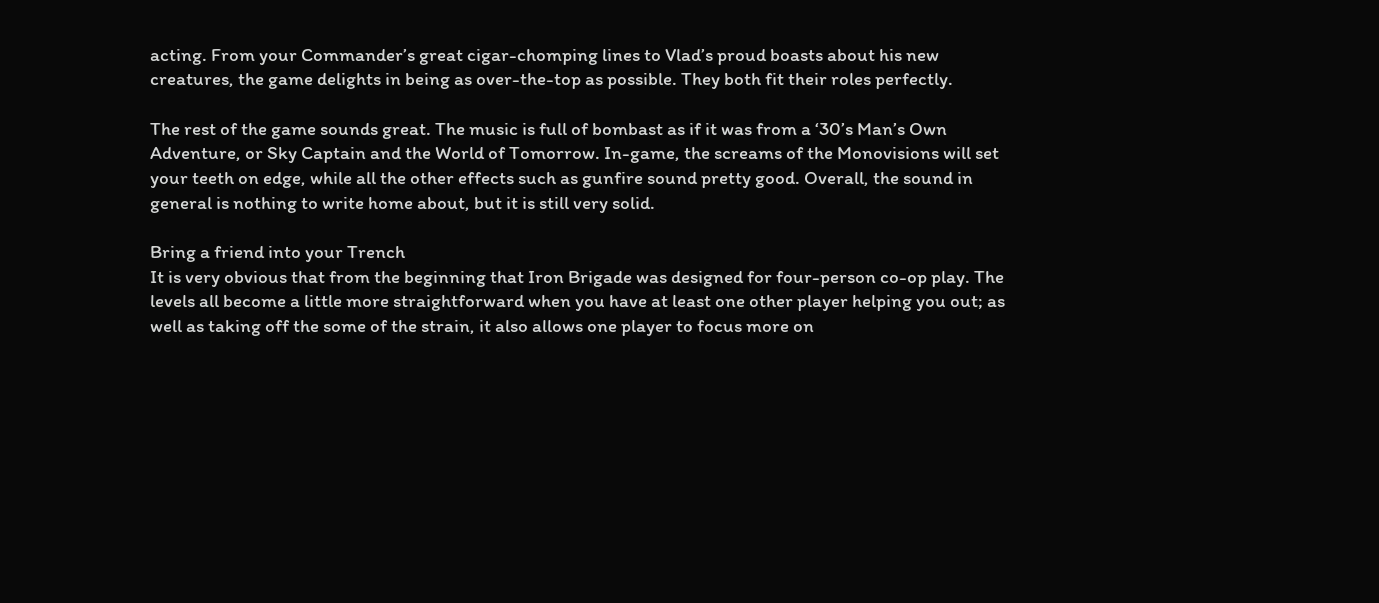acting. From your Commander’s great cigar-chomping lines to Vlad’s proud boasts about his new creatures, the game delights in being as over-the-top as possible. They both fit their roles perfectly.

The rest of the game sounds great. The music is full of bombast as if it was from a ‘30’s Man’s Own Adventure, or Sky Captain and the World of Tomorrow. In-game, the screams of the Monovisions will set your teeth on edge, while all the other effects such as gunfire sound pretty good. Overall, the sound in general is nothing to write home about, but it is still very solid.

Bring a friend into your Trench
It is very obvious that from the beginning that Iron Brigade was designed for four-person co-op play. The levels all become a little more straightforward when you have at least one other player helping you out; as well as taking off the some of the strain, it also allows one player to focus more on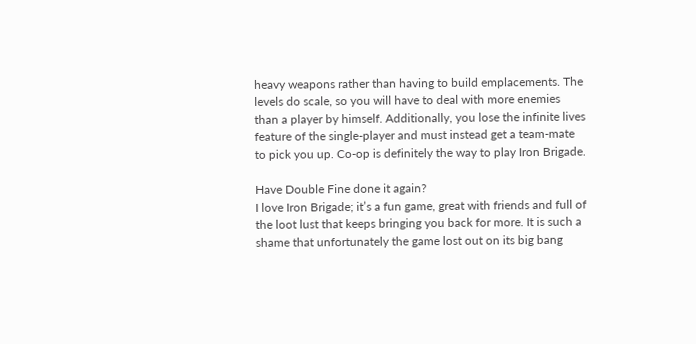heavy weapons rather than having to build emplacements. The levels do scale, so you will have to deal with more enemies than a player by himself. Additionally, you lose the infinite lives feature of the single-player and must instead get a team-mate to pick you up. Co-op is definitely the way to play Iron Brigade.

Have Double Fine done it again?
I love Iron Brigade; it’s a fun game, great with friends and full of the loot lust that keeps bringing you back for more. It is such a shame that unfortunately the game lost out on its big bang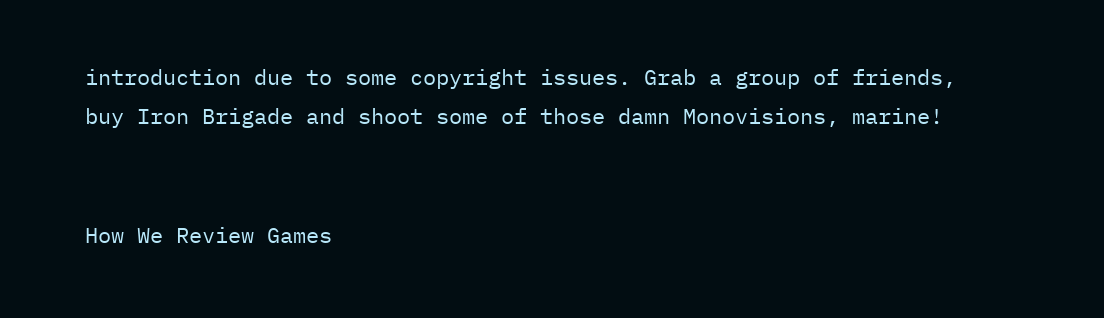introduction due to some copyright issues. Grab a group of friends, buy Iron Brigade and shoot some of those damn Monovisions, marine!


How We Review Games